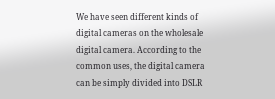We have seen different kinds of digital cameras on the wholesale digital camera. According to the common uses, the digital camera can be simply divided into DSLR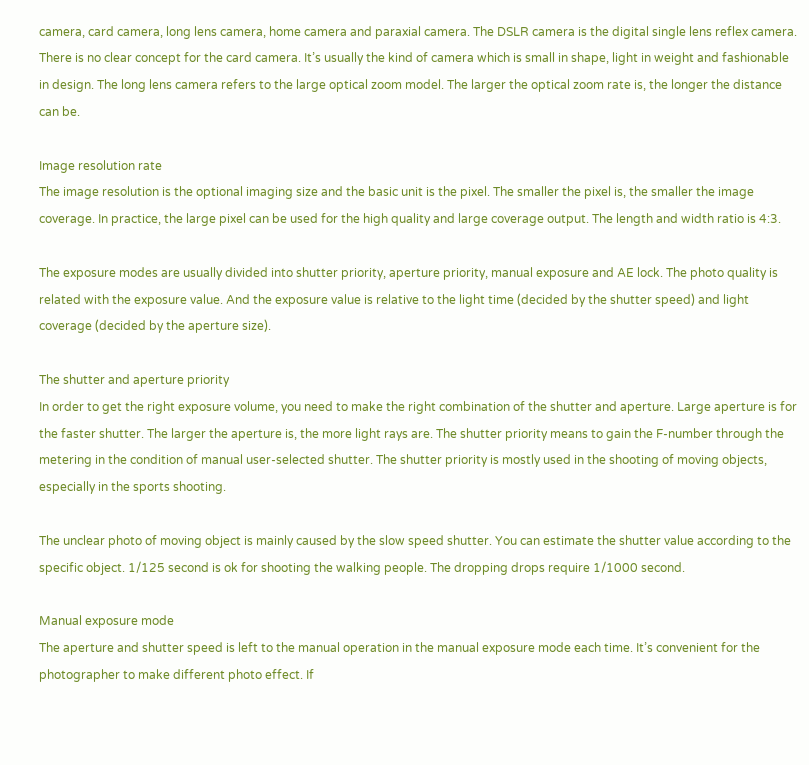camera, card camera, long lens camera, home camera and paraxial camera. The DSLR camera is the digital single lens reflex camera. There is no clear concept for the card camera. It’s usually the kind of camera which is small in shape, light in weight and fashionable in design. The long lens camera refers to the large optical zoom model. The larger the optical zoom rate is, the longer the distance can be.

Image resolution rate
The image resolution is the optional imaging size and the basic unit is the pixel. The smaller the pixel is, the smaller the image coverage. In practice, the large pixel can be used for the high quality and large coverage output. The length and width ratio is 4:3.

The exposure modes are usually divided into shutter priority, aperture priority, manual exposure and AE lock. The photo quality is related with the exposure value. And the exposure value is relative to the light time (decided by the shutter speed) and light coverage (decided by the aperture size).

The shutter and aperture priority
In order to get the right exposure volume, you need to make the right combination of the shutter and aperture. Large aperture is for the faster shutter. The larger the aperture is, the more light rays are. The shutter priority means to gain the F-number through the metering in the condition of manual user-selected shutter. The shutter priority is mostly used in the shooting of moving objects, especially in the sports shooting.

The unclear photo of moving object is mainly caused by the slow speed shutter. You can estimate the shutter value according to the specific object. 1/125 second is ok for shooting the walking people. The dropping drops require 1/1000 second.

Manual exposure mode
The aperture and shutter speed is left to the manual operation in the manual exposure mode each time. It’s convenient for the photographer to make different photo effect. If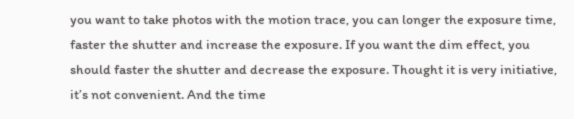you want to take photos with the motion trace, you can longer the exposure time, faster the shutter and increase the exposure. If you want the dim effect, you should faster the shutter and decrease the exposure. Thought it is very initiative, it’s not convenient. And the time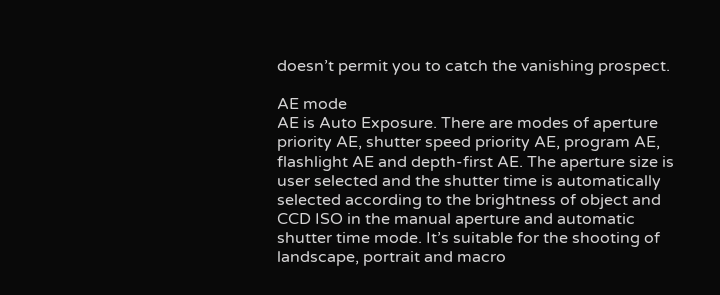doesn’t permit you to catch the vanishing prospect.

AE mode
AE is Auto Exposure. There are modes of aperture priority AE, shutter speed priority AE, program AE, flashlight AE and depth-first AE. The aperture size is user selected and the shutter time is automatically selected according to the brightness of object and CCD ISO in the manual aperture and automatic shutter time mode. It’s suitable for the shooting of landscape, portrait and macro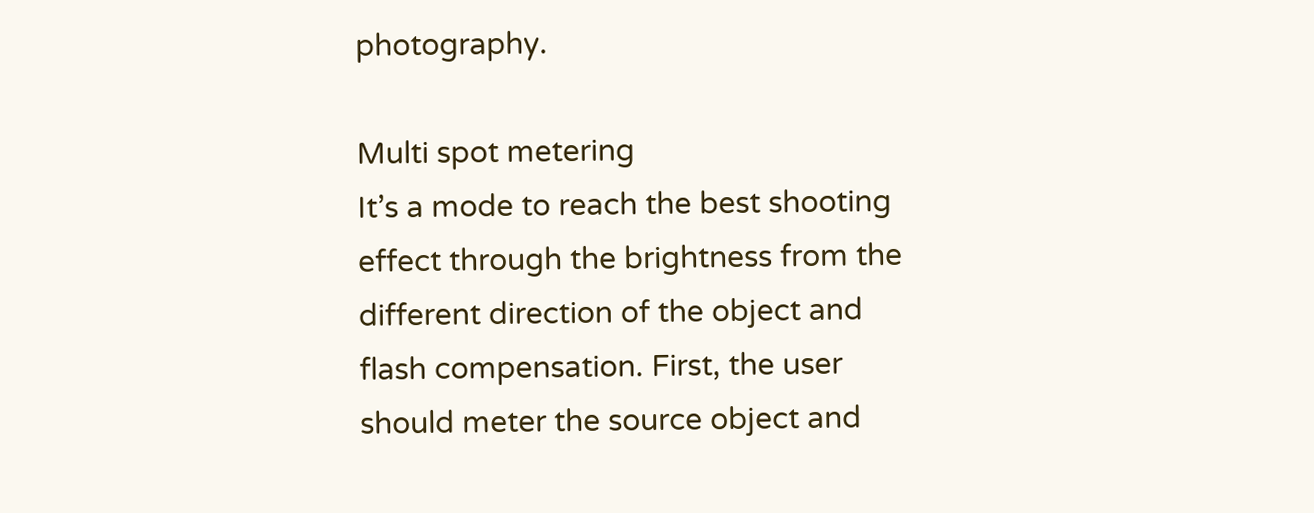photography.

Multi spot metering
It’s a mode to reach the best shooting effect through the brightness from the different direction of the object and flash compensation. First, the user should meter the source object and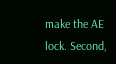make the AE lock. Second,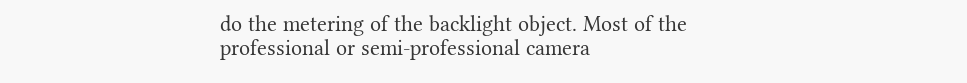do the metering of the backlight object. Most of the professional or semi-professional camera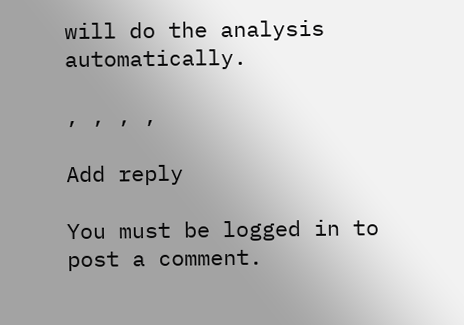will do the analysis automatically.

, , , ,

Add reply

You must be logged in to post a comment.